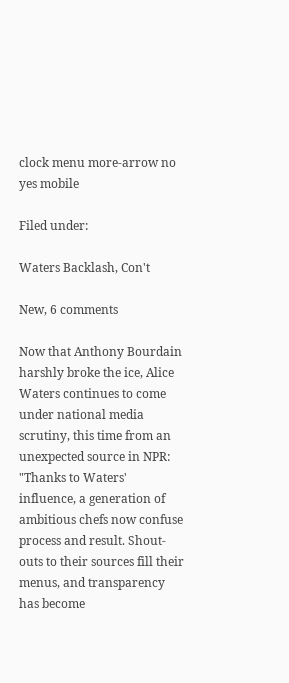clock menu more-arrow no yes mobile

Filed under:

Waters Backlash, Con't

New, 6 comments

Now that Anthony Bourdain harshly broke the ice, Alice Waters continues to come under national media scrutiny, this time from an unexpected source in NPR: "Thanks to Waters' influence, a generation of ambitious chefs now confuse process and result. Shout-outs to their sources fill their menus, and transparency has become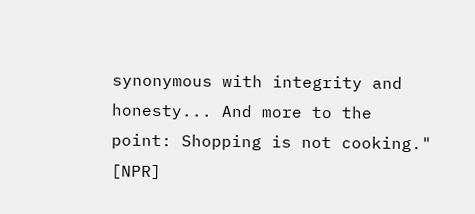synonymous with integrity and honesty... And more to the point: Shopping is not cooking." [NPR]